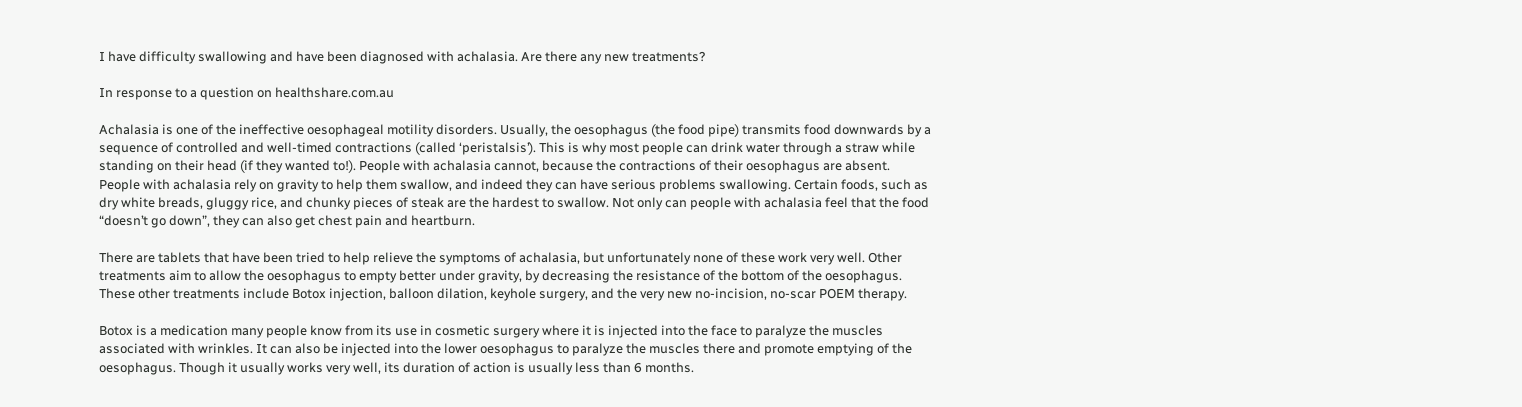I have difficulty swallowing and have been diagnosed with achalasia. Are there any new treatments?

In response to a question on healthshare.com.au

Achalasia is one of the ineffective oesophageal motility disorders. Usually, the oesophagus (the food pipe) transmits food downwards by a sequence of controlled and well-timed contractions (called ‘peristalsis’). This is why most people can drink water through a straw while standing on their head (if they wanted to!). People with achalasia cannot, because the contractions of their oesophagus are absent. People with achalasia rely on gravity to help them swallow, and indeed they can have serious problems swallowing. Certain foods, such as dry white breads, gluggy rice, and chunky pieces of steak are the hardest to swallow. Not only can people with achalasia feel that the food “doesn’t go down”, they can also get chest pain and heartburn.

There are tablets that have been tried to help relieve the symptoms of achalasia, but unfortunately none of these work very well. Other treatments aim to allow the oesophagus to empty better under gravity, by decreasing the resistance of the bottom of the oesophagus. These other treatments include Botox injection, balloon dilation, keyhole surgery, and the very new no-incision, no-scar POEM therapy.

Botox is a medication many people know from its use in cosmetic surgery where it is injected into the face to paralyze the muscles associated with wrinkles. It can also be injected into the lower oesophagus to paralyze the muscles there and promote emptying of the oesophagus. Though it usually works very well, its duration of action is usually less than 6 months.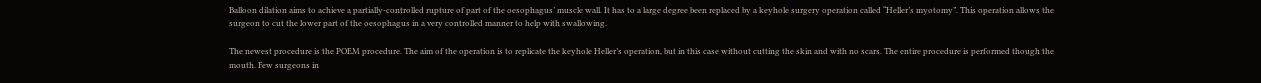Balloon dilation aims to achieve a partially-controlled rupture of part of the oesophagus’ muscle wall. It has to a large degree been replaced by a keyhole surgery operation called “Heller’s myotomy”. This operation allows the surgeon to cut the lower part of the oesophagus in a very controlled manner to help with swallowing.

The newest procedure is the POEM procedure. The aim of the operation is to replicate the keyhole Heller’s operation, but in this case without cutting the skin and with no scars. The entire procedure is performed though the mouth. Few surgeons in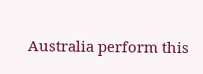Australia perform this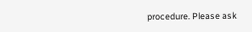procedure. Please ask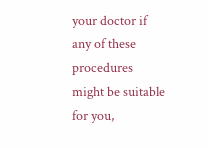your doctor if any of these procedures might be suitable for you,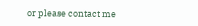or please contact me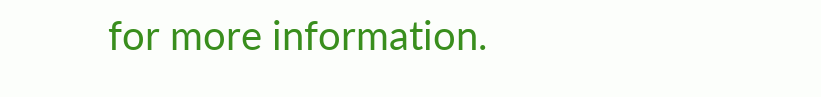for more information.